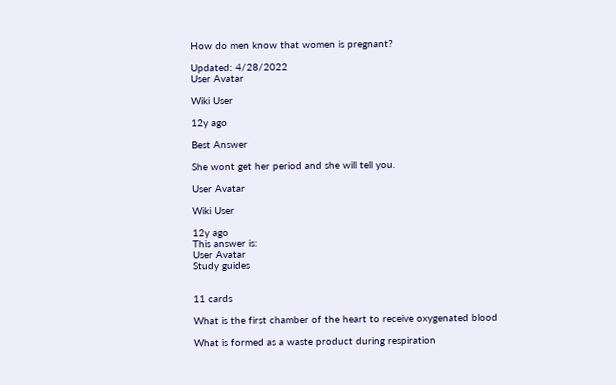How do men know that women is pregnant?

Updated: 4/28/2022
User Avatar

Wiki User

12y ago

Best Answer

She wont get her period and she will tell you.

User Avatar

Wiki User

12y ago
This answer is:
User Avatar
Study guides


11 cards

What is the first chamber of the heart to receive oxygenated blood

What is formed as a waste product during respiration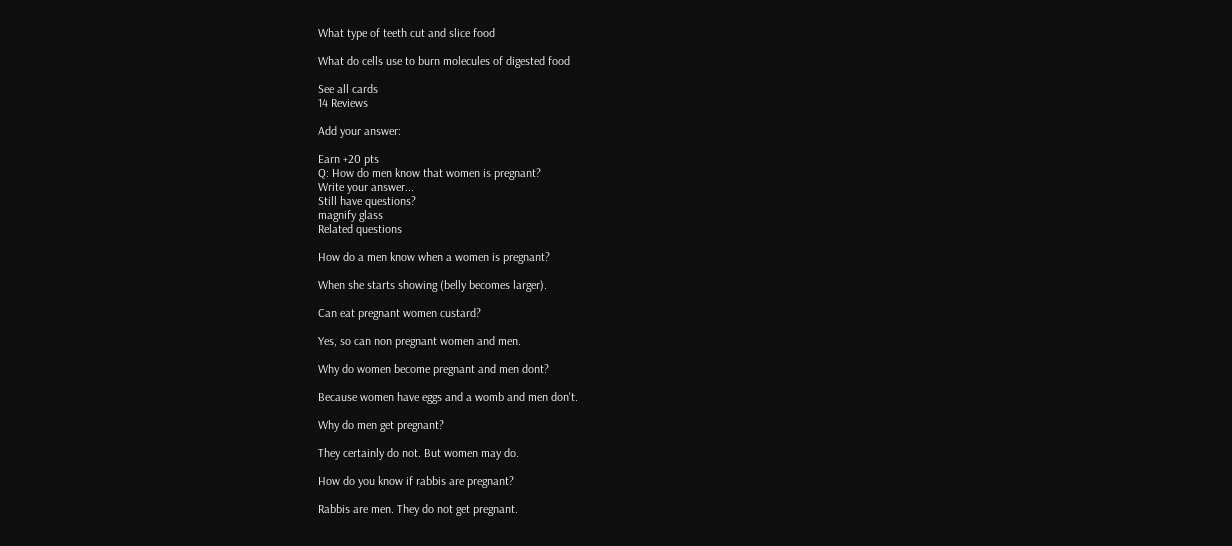What type of teeth cut and slice food

What do cells use to burn molecules of digested food

See all cards
14 Reviews

Add your answer:

Earn +20 pts
Q: How do men know that women is pregnant?
Write your answer...
Still have questions?
magnify glass
Related questions

How do a men know when a women is pregnant?

When she starts showing (belly becomes larger).

Can eat pregnant women custard?

Yes, so can non pregnant women and men.

Why do women become pregnant and men dont?

Because women have eggs and a womb and men don't.

Why do men get pregnant?

They certainly do not. But women may do.

How do you know if rabbis are pregnant?

Rabbis are men. They do not get pregnant.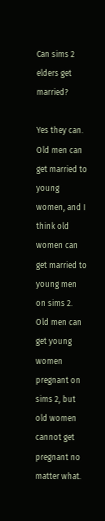Can sims 2 elders get married?

Yes they can. Old men can get married to young women, and I think old women can get married to young men on sims 2. Old men can get young women pregnant on sims 2, but old women cannot get pregnant no matter what.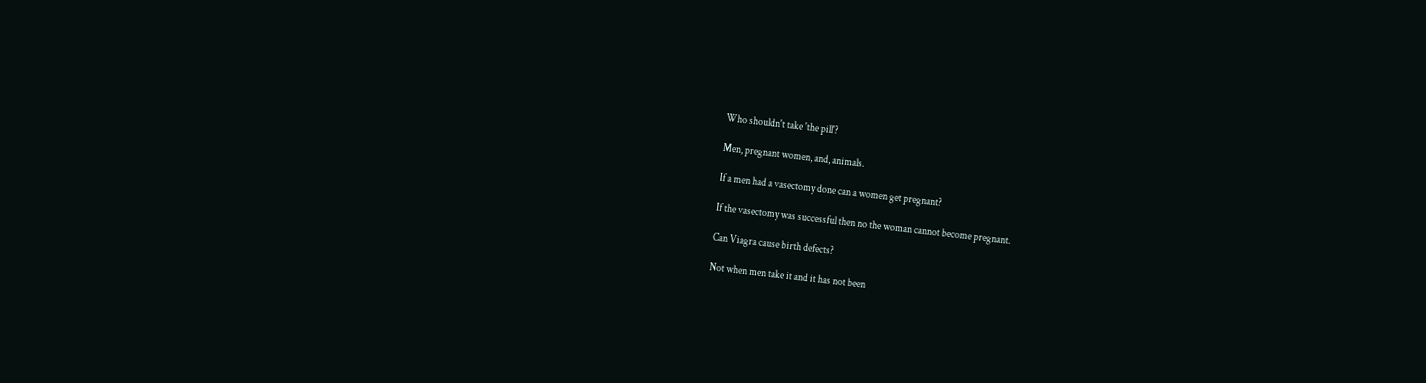Who shouldn't take 'the pill'?

Men, pregnant women, and, animals.

If a men had a vasectomy done can a women get pregnant?

If the vasectomy was successful then no the woman cannot become pregnant.

Can Viagra cause birth defects?

Not when men take it and it has not been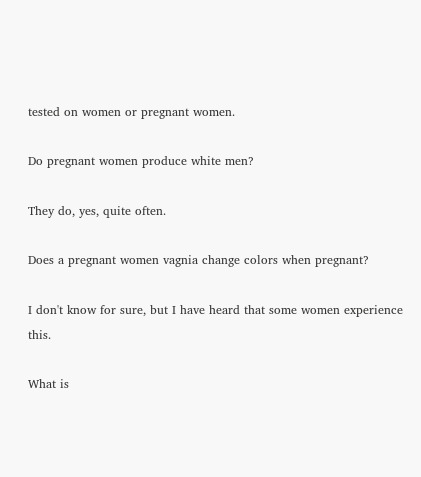tested on women or pregnant women.

Do pregnant women produce white men?

They do, yes, quite often.

Does a pregnant women vagnia change colors when pregnant?

I don't know for sure, but I have heard that some women experience this.

What is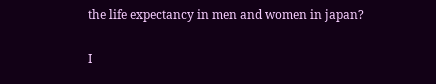the life expectancy in men and women in japan?

I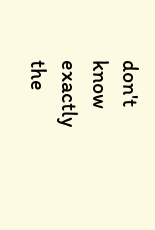don't know exactly the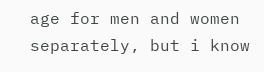age for men and women separately, but i know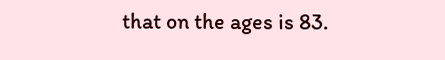that on the ages is 83.